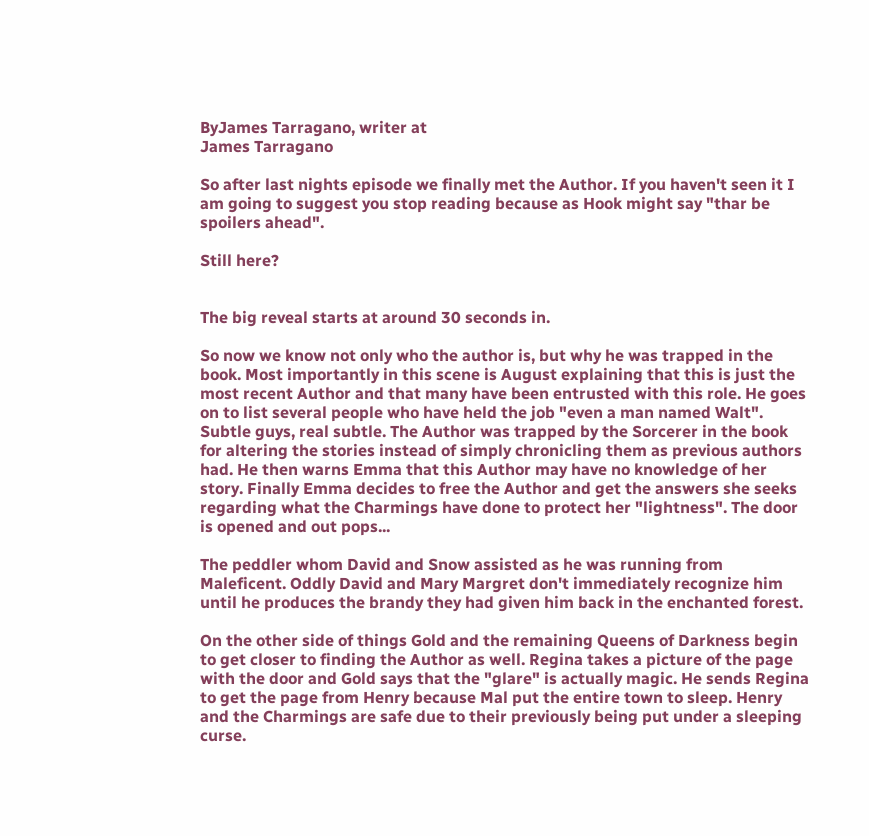ByJames Tarragano, writer at
James Tarragano

So after last nights episode we finally met the Author. If you haven't seen it I am going to suggest you stop reading because as Hook might say "thar be spoilers ahead".

Still here?


The big reveal starts at around 30 seconds in.

So now we know not only who the author is, but why he was trapped in the book. Most importantly in this scene is August explaining that this is just the most recent Author and that many have been entrusted with this role. He goes on to list several people who have held the job "even a man named Walt". Subtle guys, real subtle. The Author was trapped by the Sorcerer in the book for altering the stories instead of simply chronicling them as previous authors had. He then warns Emma that this Author may have no knowledge of her story. Finally Emma decides to free the Author and get the answers she seeks regarding what the Charmings have done to protect her "lightness". The door is opened and out pops...

The peddler whom David and Snow assisted as he was running from Maleficent. Oddly David and Mary Margret don't immediately recognize him until he produces the brandy they had given him back in the enchanted forest.

On the other side of things Gold and the remaining Queens of Darkness begin to get closer to finding the Author as well. Regina takes a picture of the page with the door and Gold says that the "glare" is actually magic. He sends Regina to get the page from Henry because Mal put the entire town to sleep. Henry and the Charmings are safe due to their previously being put under a sleeping curse.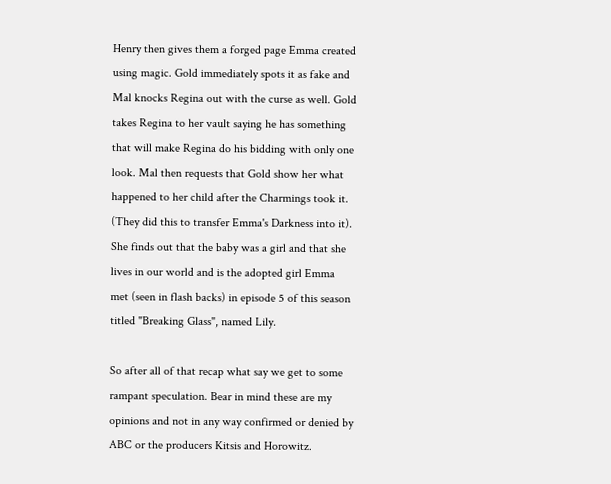Henry then gives them a forged page Emma created using magic. Gold immediately spots it as fake and Mal knocks Regina out with the curse as well. Gold takes Regina to her vault saying he has something that will make Regina do his bidding with only one look. Mal then requests that Gold show her what happened to her child after the Charmings took it. (They did this to transfer Emma's Darkness into it). She finds out that the baby was a girl and that she lives in our world and is the adopted girl Emma met (seen in flash backs) in episode 5 of this season titled "Breaking Glass", named Lily.

So after all of that recap what say we get to some rampant speculation. Bear in mind these are my opinions and not in any way confirmed or denied by ABC or the producers Kitsis and Horowitz.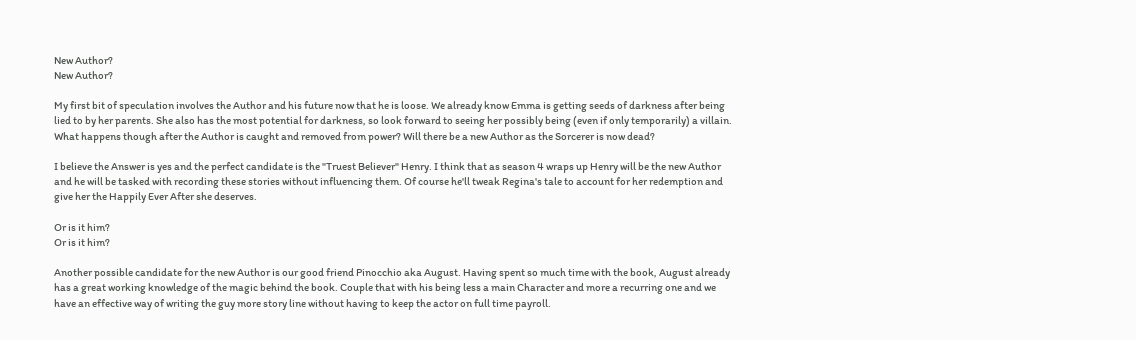New Author?
New Author?

My first bit of speculation involves the Author and his future now that he is loose. We already know Emma is getting seeds of darkness after being lied to by her parents. She also has the most potential for darkness, so look forward to seeing her possibly being (even if only temporarily) a villain. What happens though after the Author is caught and removed from power? Will there be a new Author as the Sorcerer is now dead?

I believe the Answer is yes and the perfect candidate is the "Truest Believer" Henry. I think that as season 4 wraps up Henry will be the new Author and he will be tasked with recording these stories without influencing them. Of course he'll tweak Regina's tale to account for her redemption and give her the Happily Ever After she deserves.

Or is it him?
Or is it him?

Another possible candidate for the new Author is our good friend Pinocchio aka August. Having spent so much time with the book, August already has a great working knowledge of the magic behind the book. Couple that with his being less a main Character and more a recurring one and we have an effective way of writing the guy more story line without having to keep the actor on full time payroll.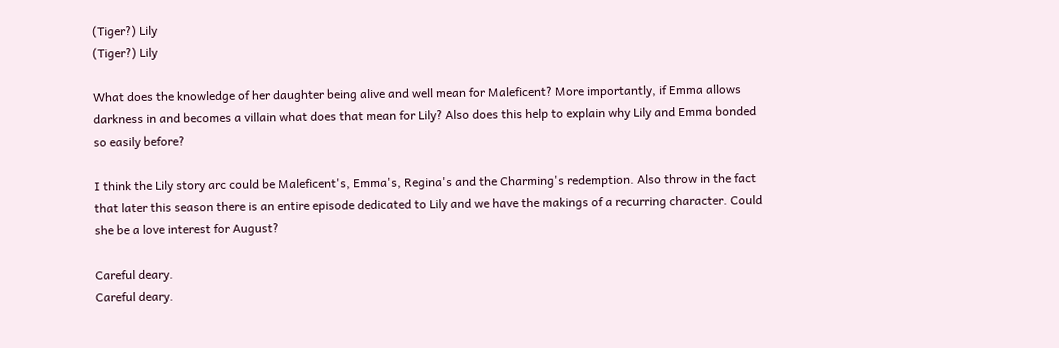(Tiger?) Lily
(Tiger?) Lily

What does the knowledge of her daughter being alive and well mean for Maleficent? More importantly, if Emma allows darkness in and becomes a villain what does that mean for Lily? Also does this help to explain why Lily and Emma bonded so easily before?

I think the Lily story arc could be Maleficent's, Emma's, Regina's and the Charming's redemption. Also throw in the fact that later this season there is an entire episode dedicated to Lily and we have the makings of a recurring character. Could she be a love interest for August?

Careful deary.
Careful deary.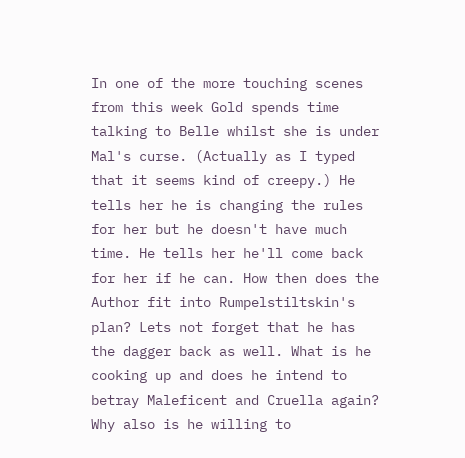In one of the more touching scenes from this week Gold spends time talking to Belle whilst she is under Mal's curse. (Actually as I typed that it seems kind of creepy.) He tells her he is changing the rules for her but he doesn't have much time. He tells her he'll come back for her if he can. How then does the Author fit into Rumpelstiltskin's plan? Lets not forget that he has the dagger back as well. What is he cooking up and does he intend to betray Maleficent and Cruella again? Why also is he willing to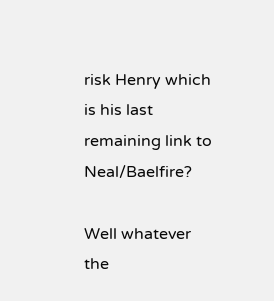risk Henry which is his last remaining link to Neal/Baelfire?

Well whatever the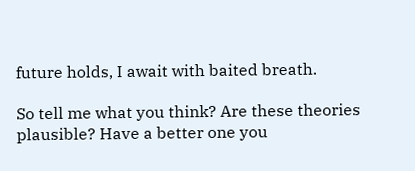future holds, I await with baited breath.

So tell me what you think? Are these theories plausible? Have a better one you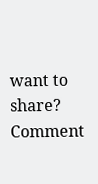want to share? Comment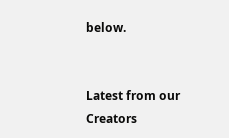below.


Latest from our Creators